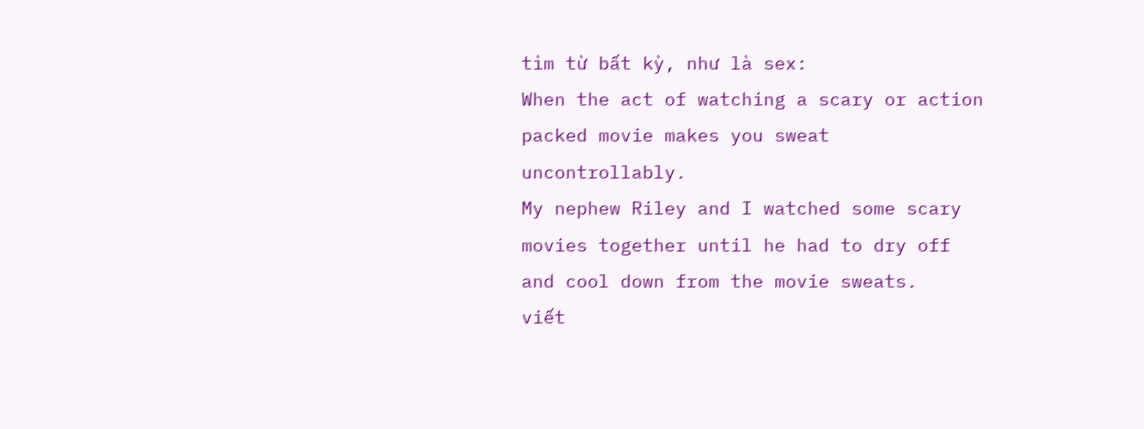tìm từ bất kỳ, như là sex:
When the act of watching a scary or action packed movie makes you sweat uncontrollably.
My nephew Riley and I watched some scary movies together until he had to dry off and cool down from the movie sweats.
viết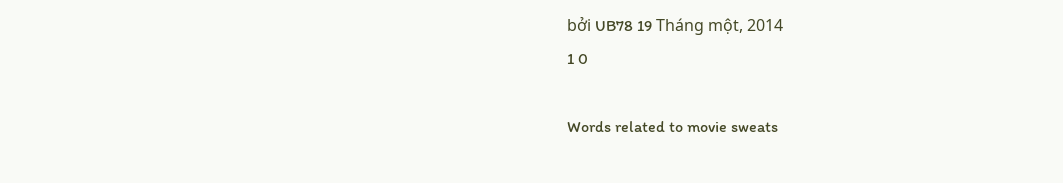bởi UB78 19 Tháng một, 2014
1 0

Words related to movie sweats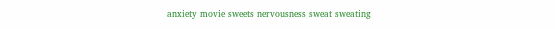anxiety movie sweets nervousness sweat sweating